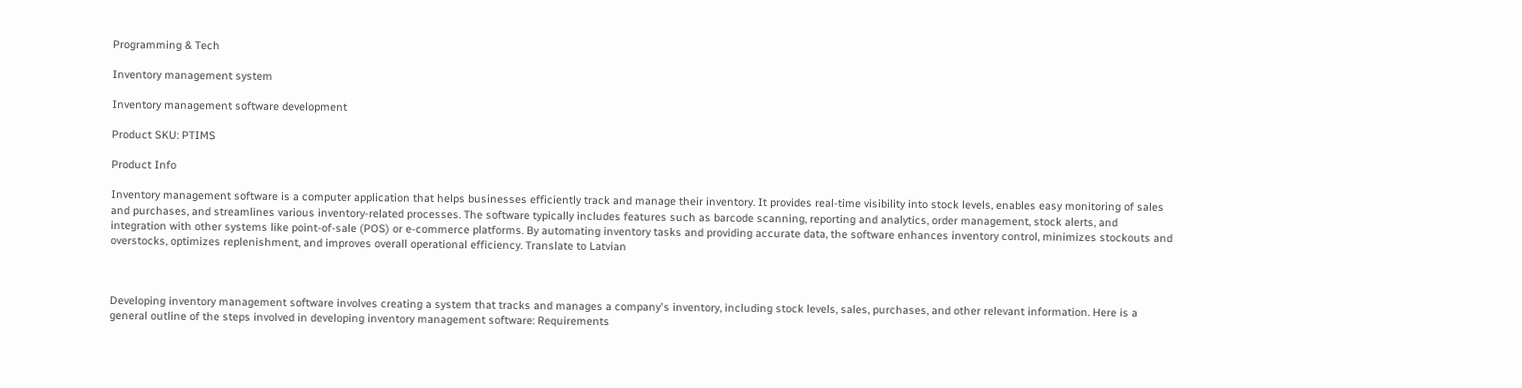Programming & Tech

Inventory management system

Inventory management software development

Product SKU: PTIMS

Product Info

Inventory management software is a computer application that helps businesses efficiently track and manage their inventory. It provides real-time visibility into stock levels, enables easy monitoring of sales and purchases, and streamlines various inventory-related processes. The software typically includes features such as barcode scanning, reporting and analytics, order management, stock alerts, and integration with other systems like point-of-sale (POS) or e-commerce platforms. By automating inventory tasks and providing accurate data, the software enhances inventory control, minimizes stockouts and overstocks, optimizes replenishment, and improves overall operational efficiency. Translate to Latvian



Developing inventory management software involves creating a system that tracks and manages a company's inventory, including stock levels, sales, purchases, and other relevant information. Here is a general outline of the steps involved in developing inventory management software: Requirements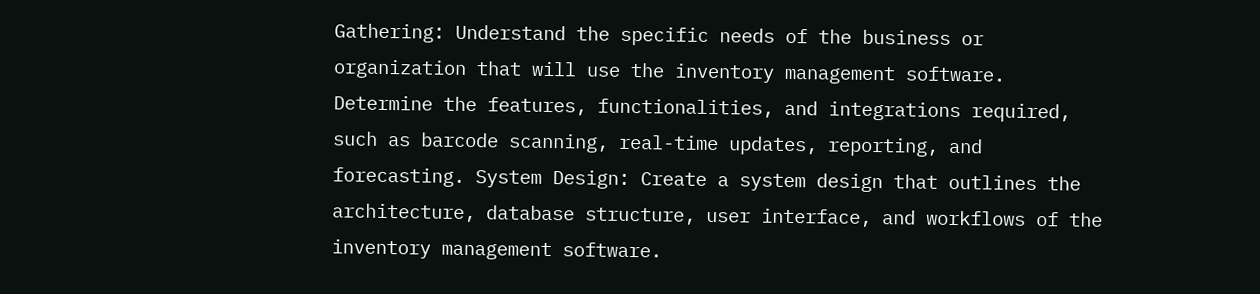Gathering: Understand the specific needs of the business or organization that will use the inventory management software. Determine the features, functionalities, and integrations required, such as barcode scanning, real-time updates, reporting, and forecasting. System Design: Create a system design that outlines the architecture, database structure, user interface, and workflows of the inventory management software.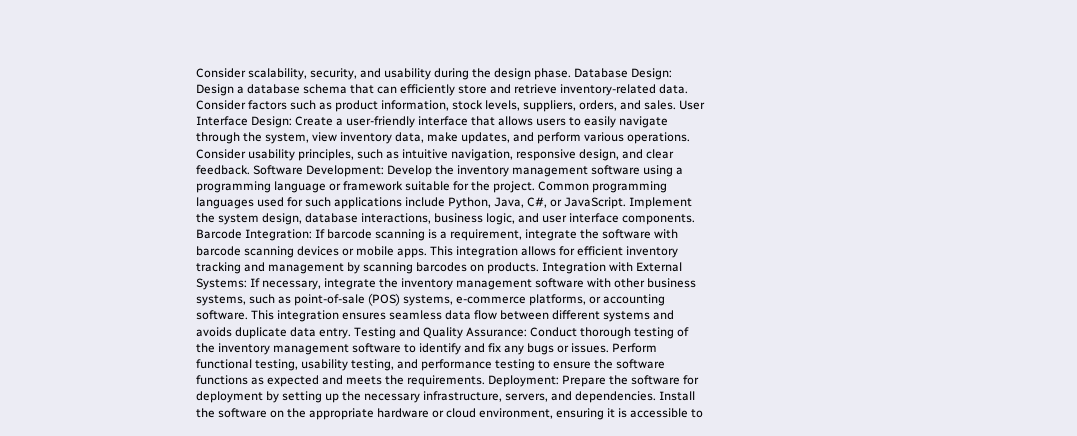Consider scalability, security, and usability during the design phase. Database Design: Design a database schema that can efficiently store and retrieve inventory-related data. Consider factors such as product information, stock levels, suppliers, orders, and sales. User Interface Design: Create a user-friendly interface that allows users to easily navigate through the system, view inventory data, make updates, and perform various operations. Consider usability principles, such as intuitive navigation, responsive design, and clear feedback. Software Development: Develop the inventory management software using a programming language or framework suitable for the project. Common programming languages used for such applications include Python, Java, C#, or JavaScript. Implement the system design, database interactions, business logic, and user interface components. Barcode Integration: If barcode scanning is a requirement, integrate the software with barcode scanning devices or mobile apps. This integration allows for efficient inventory tracking and management by scanning barcodes on products. Integration with External Systems: If necessary, integrate the inventory management software with other business systems, such as point-of-sale (POS) systems, e-commerce platforms, or accounting software. This integration ensures seamless data flow between different systems and avoids duplicate data entry. Testing and Quality Assurance: Conduct thorough testing of the inventory management software to identify and fix any bugs or issues. Perform functional testing, usability testing, and performance testing to ensure the software functions as expected and meets the requirements. Deployment: Prepare the software for deployment by setting up the necessary infrastructure, servers, and dependencies. Install the software on the appropriate hardware or cloud environment, ensuring it is accessible to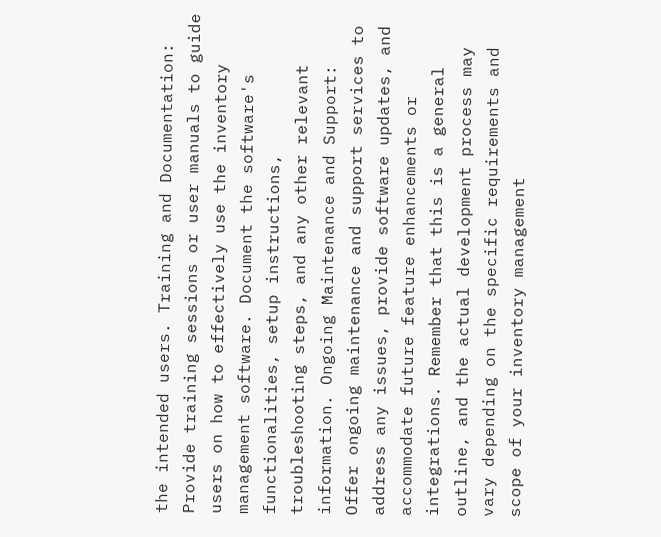the intended users. Training and Documentation: Provide training sessions or user manuals to guide users on how to effectively use the inventory management software. Document the software's functionalities, setup instructions, troubleshooting steps, and any other relevant information. Ongoing Maintenance and Support: Offer ongoing maintenance and support services to address any issues, provide software updates, and accommodate future feature enhancements or integrations. Remember that this is a general outline, and the actual development process may vary depending on the specific requirements and scope of your inventory management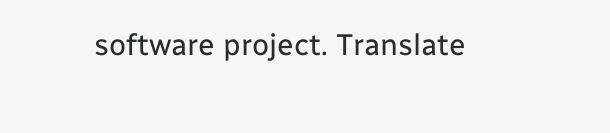software project. Translate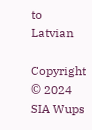to Latvian

Copyright © 2024 SIA Wups